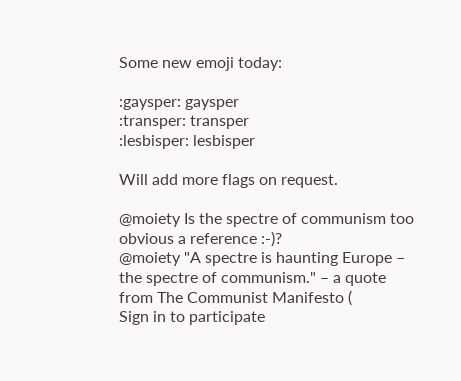Some new emoji today:

:gaysper: gaysper
:transper: transper
:lesbisper: lesbisper

Will add more flags on request.

@moiety Is the spectre of communism too obvious a reference :-)?
@moiety "A spectre is haunting Europe – the spectre of communism." – a quote from The Communist Manifesto (
Sign in to participate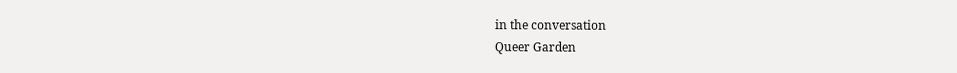in the conversation
Queer Garden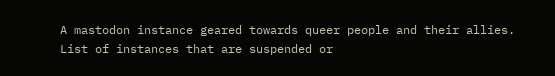A mastodon instance geared towards queer people and their allies. List of instances that are suspended or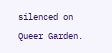silenced on Queer Garden.